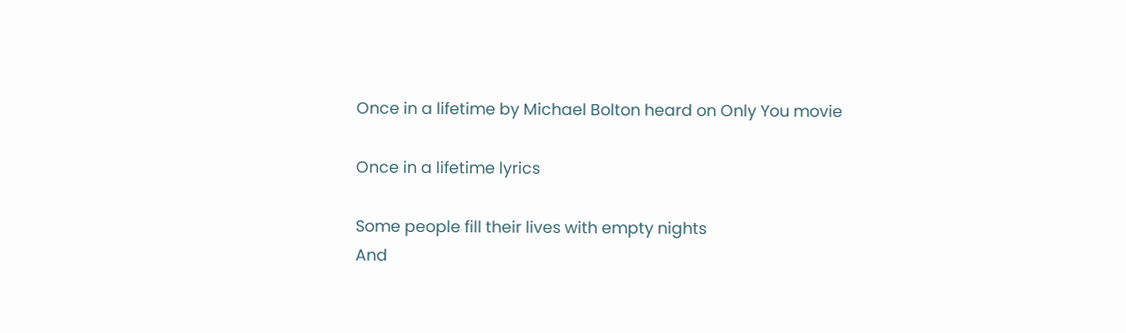Once in a lifetime by Michael Bolton heard on Only You movie

Once in a lifetime lyrics

Some people fill their lives with empty nights
And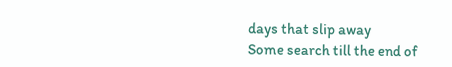days that slip away
Some search till the end of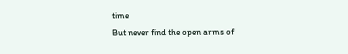time
But never find the open arms of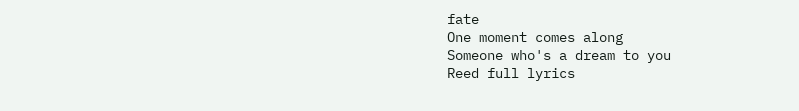fate
One moment comes along
Someone who's a dream to you
Reed full lyrics